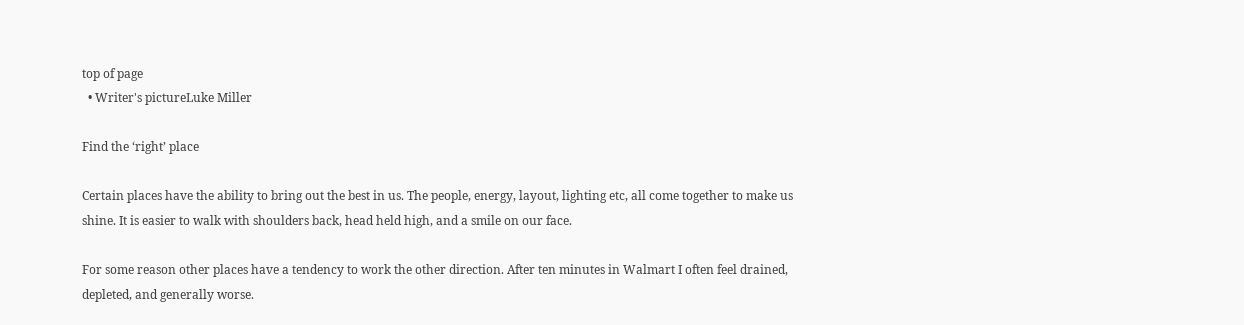top of page
  • Writer's pictureLuke Miller

Find the ‘right’ place

Certain places have the ability to bring out the best in us. The people, energy, layout, lighting etc, all come together to make us shine. It is easier to walk with shoulders back, head held high, and a smile on our face.

For some reason other places have a tendency to work the other direction. After ten minutes in Walmart I often feel drained, depleted, and generally worse.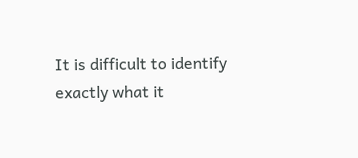It is difficult to identify exactly what it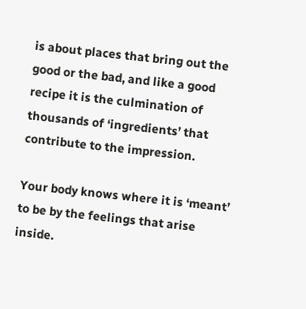is about places that bring out the good or the bad, and like a good recipe it is the culmination of thousands of ‘ingredients’ that contribute to the impression.

Your body knows where it is ‘meant’ to be by the feelings that arise inside.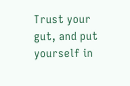Trust your gut, and put yourself in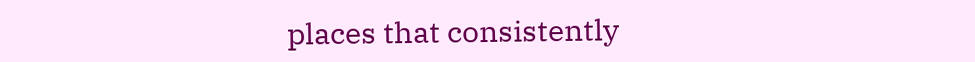places that consistently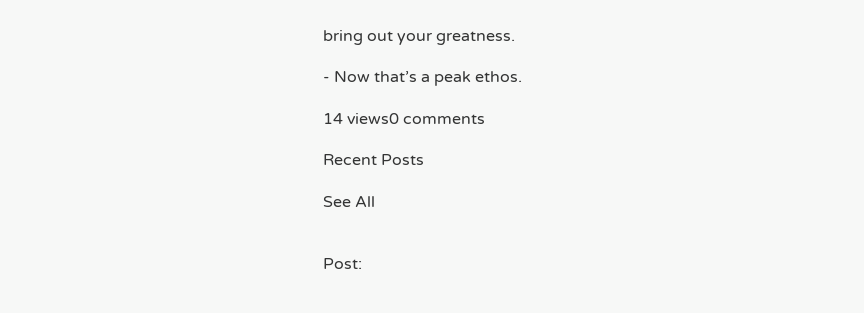bring out your greatness.

- Now that’s a peak ethos.

14 views0 comments

Recent Posts

See All


Post: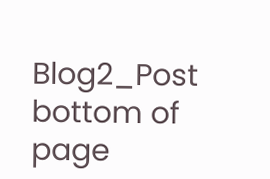Blog2_Post
bottom of page